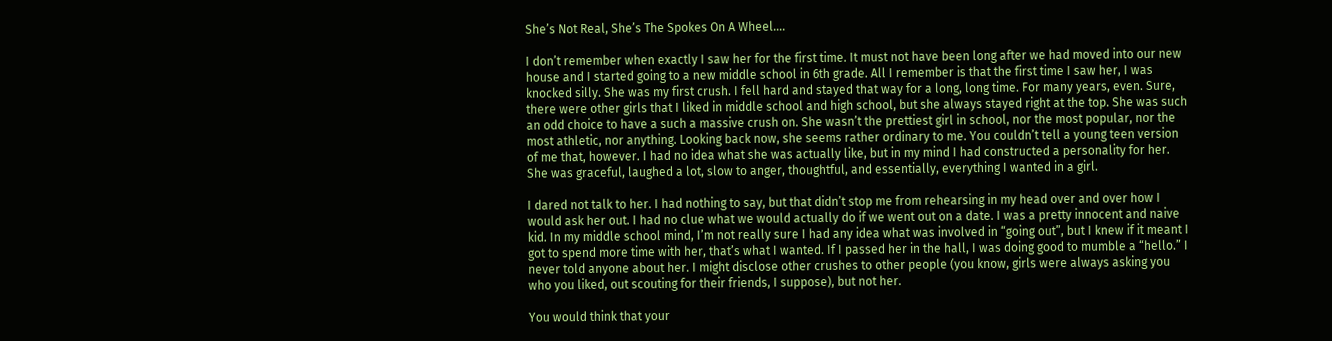She’s Not Real, She’s The Spokes On A Wheel….

I don’t remember when exactly I saw her for the first time. It must not have been long after we had moved into our new house and I started going to a new middle school in 6th grade. All I remember is that the first time I saw her, I was knocked silly. She was my first crush. I fell hard and stayed that way for a long, long time. For many years, even. Sure, there were other girls that I liked in middle school and high school, but she always stayed right at the top. She was such an odd choice to have a such a massive crush on. She wasn’t the prettiest girl in school, nor the most popular, nor the most athletic, nor anything. Looking back now, she seems rather ordinary to me. You couldn’t tell a young teen version of me that, however. I had no idea what she was actually like, but in my mind I had constructed a personality for her. She was graceful, laughed a lot, slow to anger, thoughtful, and essentially, everything I wanted in a girl.

I dared not talk to her. I had nothing to say, but that didn’t stop me from rehearsing in my head over and over how I would ask her out. I had no clue what we would actually do if we went out on a date. I was a pretty innocent and naive kid. In my middle school mind, I’m not really sure I had any idea what was involved in “going out”, but I knew if it meant I got to spend more time with her, that’s what I wanted. If I passed her in the hall, I was doing good to mumble a “hello.” I never told anyone about her. I might disclose other crushes to other people (you know, girls were always asking you who you liked, out scouting for their friends, I suppose), but not her.

You would think that your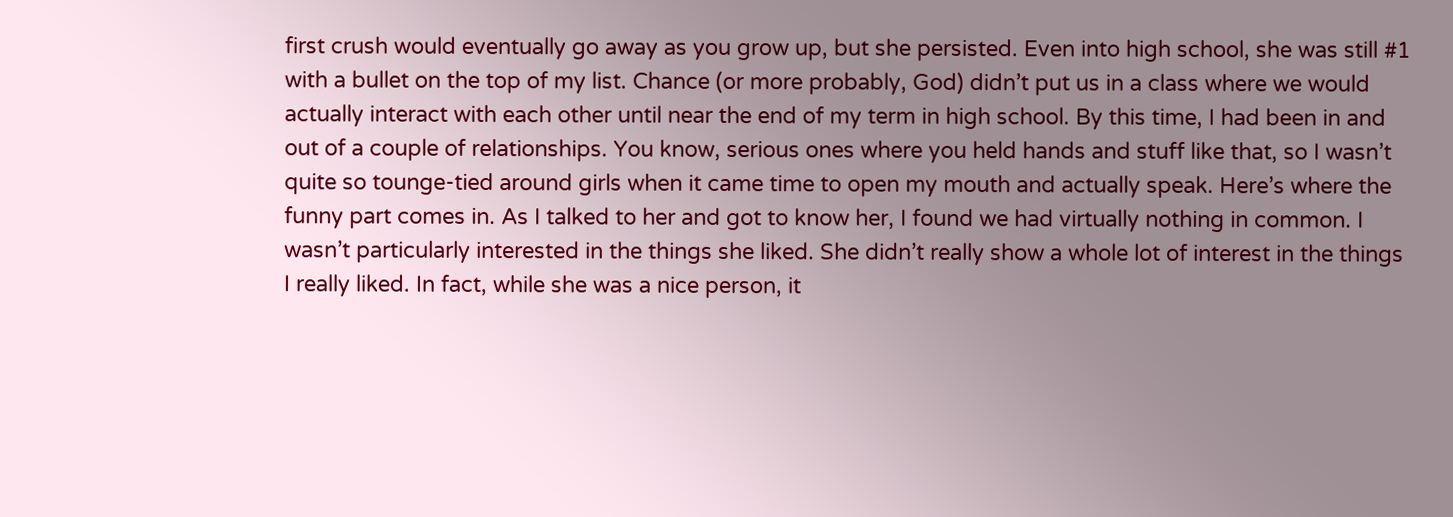first crush would eventually go away as you grow up, but she persisted. Even into high school, she was still #1 with a bullet on the top of my list. Chance (or more probably, God) didn’t put us in a class where we would actually interact with each other until near the end of my term in high school. By this time, I had been in and out of a couple of relationships. You know, serious ones where you held hands and stuff like that, so I wasn’t quite so tounge-tied around girls when it came time to open my mouth and actually speak. Here’s where the funny part comes in. As I talked to her and got to know her, I found we had virtually nothing in common. I wasn’t particularly interested in the things she liked. She didn’t really show a whole lot of interest in the things I really liked. In fact, while she was a nice person, it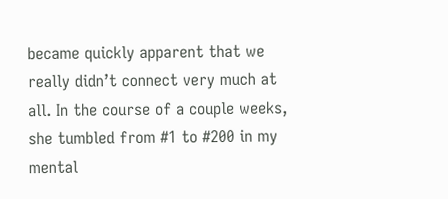became quickly apparent that we really didn’t connect very much at all. In the course of a couple weeks, she tumbled from #1 to #200 in my mental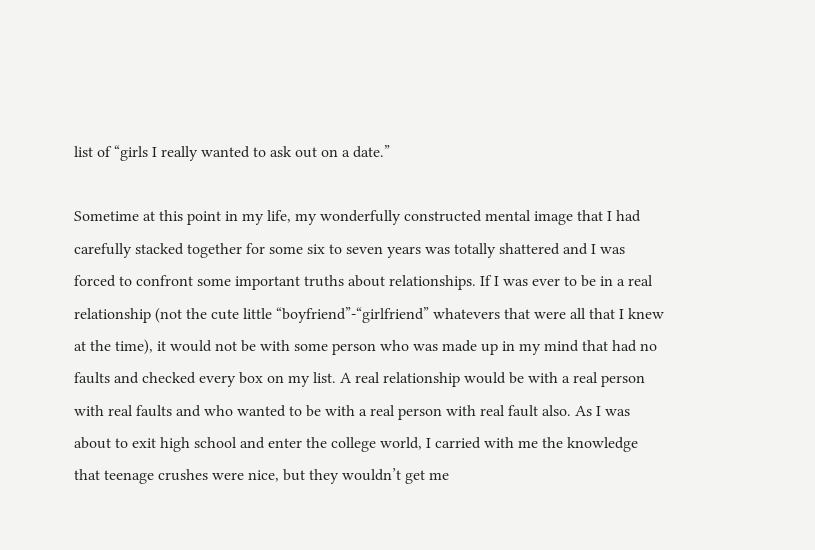list of “girls I really wanted to ask out on a date.”

Sometime at this point in my life, my wonderfully constructed mental image that I had carefully stacked together for some six to seven years was totally shattered and I was forced to confront some important truths about relationships. If I was ever to be in a real relationship (not the cute little “boyfriend”-“girlfriend” whatevers that were all that I knew at the time), it would not be with some person who was made up in my mind that had no faults and checked every box on my list. A real relationship would be with a real person with real faults and who wanted to be with a real person with real fault also. As I was about to exit high school and enter the college world, I carried with me the knowledge that teenage crushes were nice, but they wouldn’t get me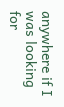anywhere if I was looking for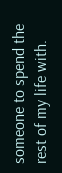someone to spend the rest of my life with.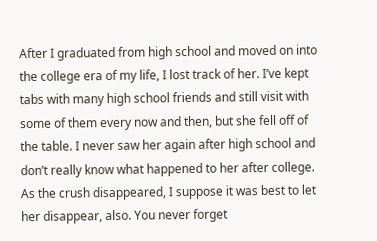After I graduated from high school and moved on into the college era of my life, I lost track of her. I’ve kept tabs with many high school friends and still visit with some of them every now and then, but she fell off of the table. I never saw her again after high school and don’t really know what happened to her after college. As the crush disappeared, I suppose it was best to let her disappear, also. You never forget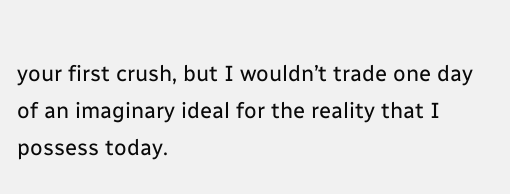your first crush, but I wouldn’t trade one day of an imaginary ideal for the reality that I possess today.